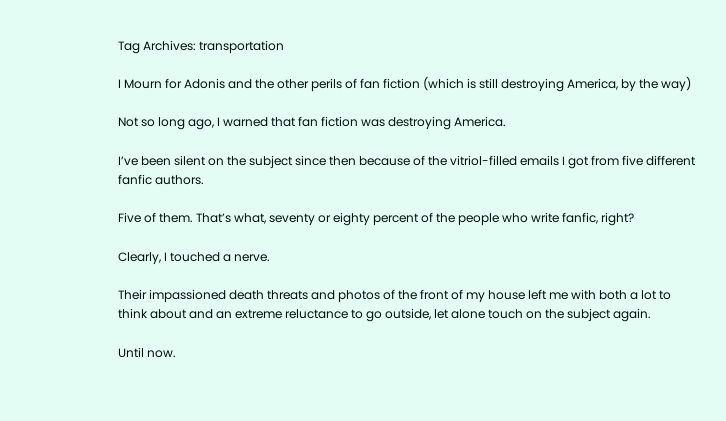Tag Archives: transportation

I Mourn for Adonis and the other perils of fan fiction (which is still destroying America, by the way)

Not so long ago, I warned that fan fiction was destroying America.

I’ve been silent on the subject since then because of the vitriol-filled emails I got from five different fanfic authors.

Five of them. That’s what, seventy or eighty percent of the people who write fanfic, right?

Clearly, I touched a nerve.

Their impassioned death threats and photos of the front of my house left me with both a lot to think about and an extreme reluctance to go outside, let alone touch on the subject again.

Until now.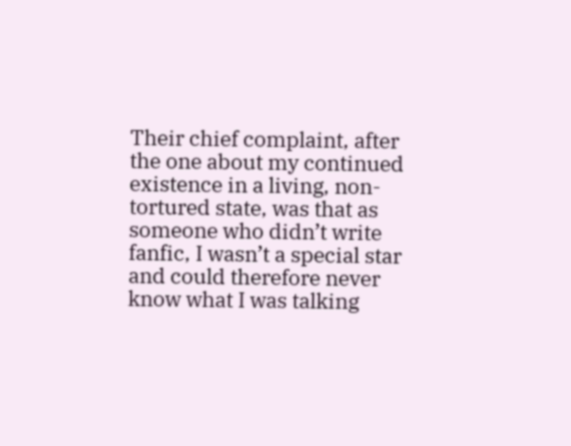Their chief complaint, after the one about my continued existence in a living, non-tortured state, was that as someone who didn’t write fanfic, I wasn’t a special star and could therefore never know what I was talking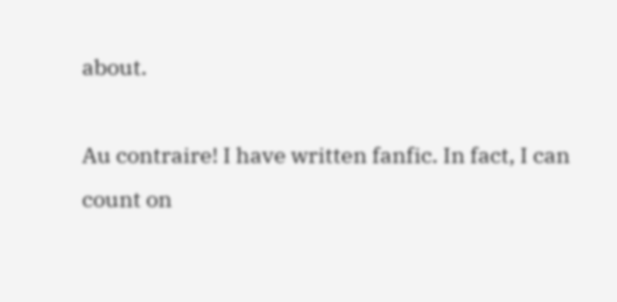about.

Au contraire! I have written fanfic. In fact, I can count on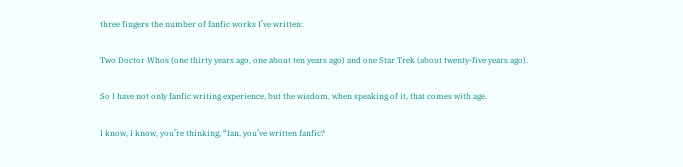three fingers the number of fanfic works I’ve written:

Two Doctor Whos (one thirty years ago, one about ten years ago) and one Star Trek (about twenty-five years ago).

So I have not only fanfic writing experience, but the wisdom, when speaking of it, that comes with age.

I know, I know, you’re thinking, “Ian, you’ve written fanfic?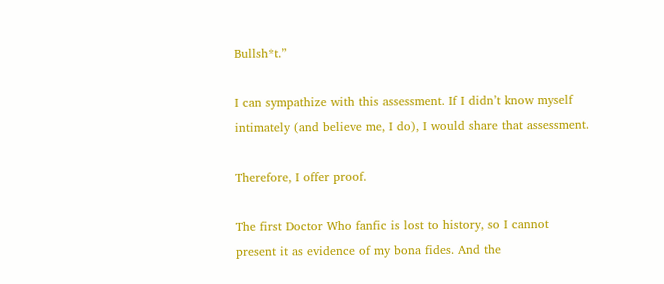Bullsh*t.”

I can sympathize with this assessment. If I didn’t know myself intimately (and believe me, I do), I would share that assessment.

Therefore, I offer proof.

The first Doctor Who fanfic is lost to history, so I cannot present it as evidence of my bona fides. And the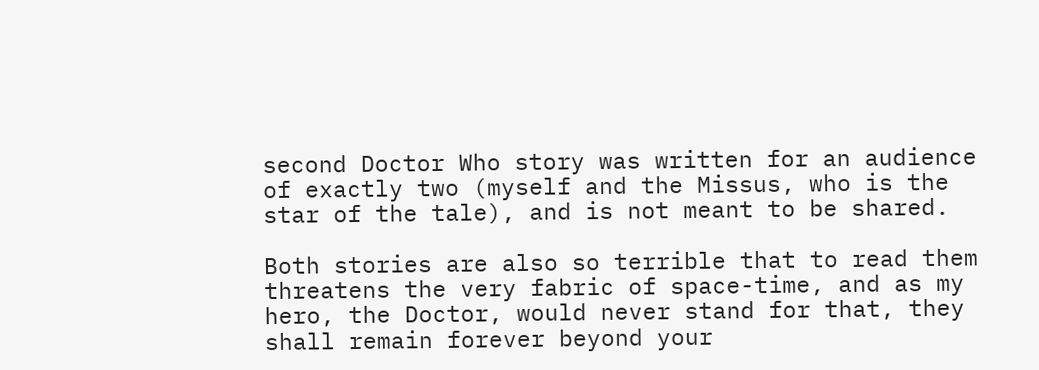second Doctor Who story was written for an audience of exactly two (myself and the Missus, who is the star of the tale), and is not meant to be shared.

Both stories are also so terrible that to read them threatens the very fabric of space-time, and as my hero, the Doctor, would never stand for that, they shall remain forever beyond your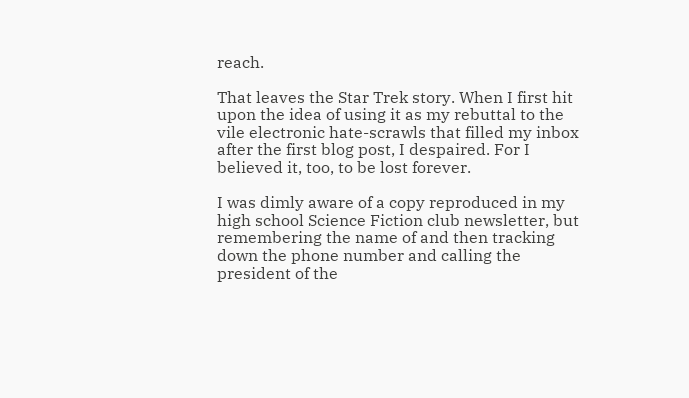reach.

That leaves the Star Trek story. When I first hit upon the idea of using it as my rebuttal to the vile electronic hate-scrawls that filled my inbox after the first blog post, I despaired. For I believed it, too, to be lost forever.

I was dimly aware of a copy reproduced in my high school Science Fiction club newsletter, but remembering the name of and then tracking down the phone number and calling the president of the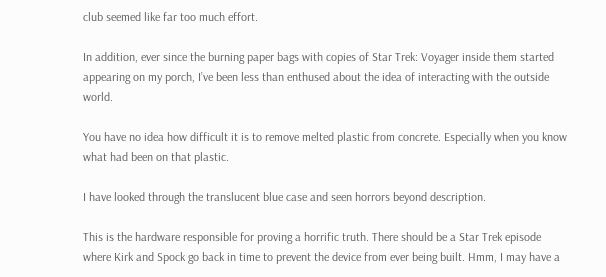club seemed like far too much effort.

In addition, ever since the burning paper bags with copies of Star Trek: Voyager inside them started appearing on my porch, I’ve been less than enthused about the idea of interacting with the outside world.

You have no idea how difficult it is to remove melted plastic from concrete. Especially when you know what had been on that plastic.

I have looked through the translucent blue case and seen horrors beyond description.

This is the hardware responsible for proving a horrific truth. There should be a Star Trek episode where Kirk and Spock go back in time to prevent the device from ever being built. Hmm, I may have a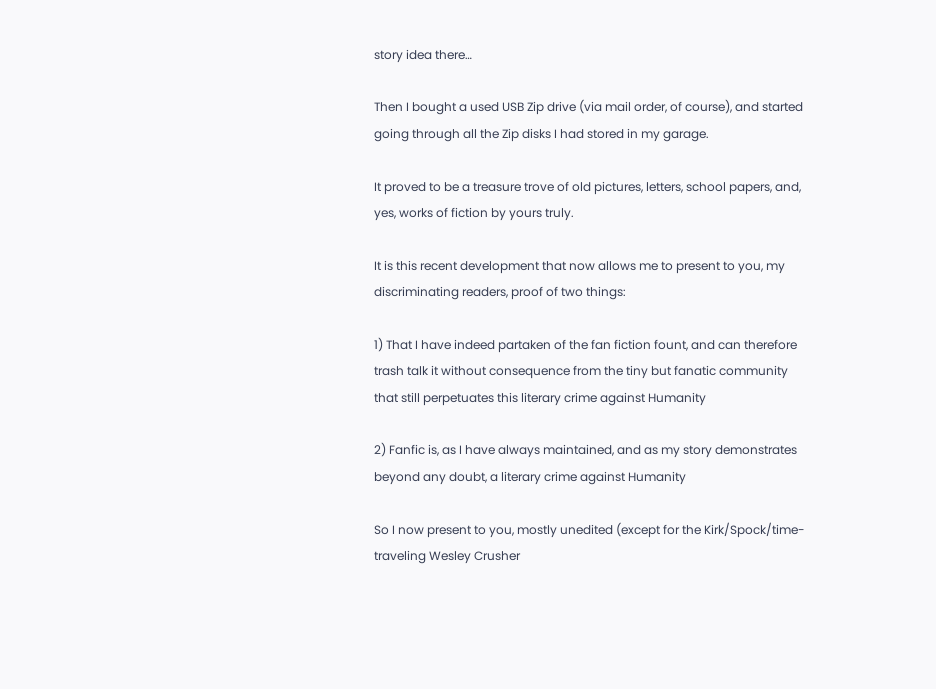story idea there…

Then I bought a used USB Zip drive (via mail order, of course), and started going through all the Zip disks I had stored in my garage.

It proved to be a treasure trove of old pictures, letters, school papers, and, yes, works of fiction by yours truly.

It is this recent development that now allows me to present to you, my discriminating readers, proof of two things:

1) That I have indeed partaken of the fan fiction fount, and can therefore trash talk it without consequence from the tiny but fanatic community that still perpetuates this literary crime against Humanity

2) Fanfic is, as I have always maintained, and as my story demonstrates beyond any doubt, a literary crime against Humanity

So I now present to you, mostly unedited (except for the Kirk/Spock/time-traveling Wesley Crusher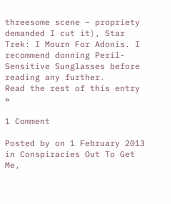threesome scene – propriety demanded I cut it), Star Trek: I Mourn For Adonis. I recommend donning Peril-Sensitive Sunglasses before reading any further.
Read the rest of this entry »

1 Comment

Posted by on 1 February 2013 in Conspiracies Out To Get Me,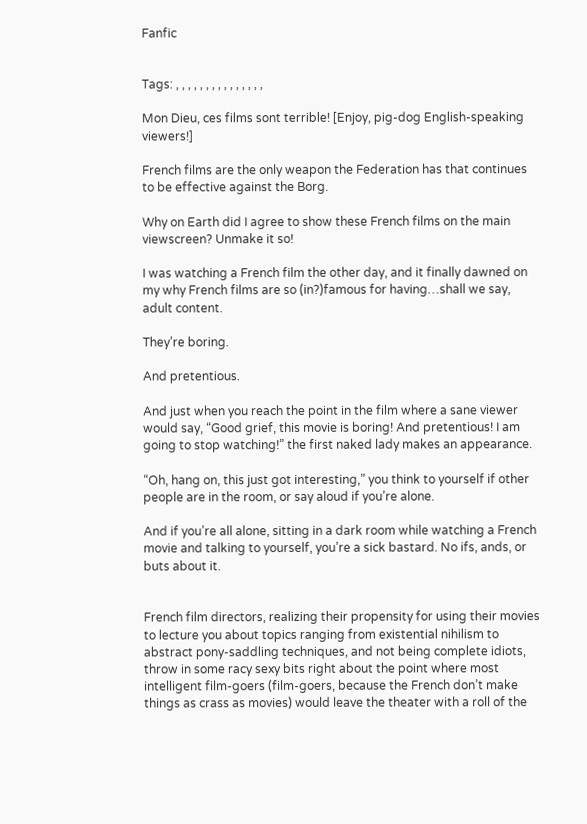Fanfic


Tags: , , , , , , , , , , , , , , ,

Mon Dieu, ces films sont terrible! [Enjoy, pig-dog English-speaking viewers!]

French films are the only weapon the Federation has that continues to be effective against the Borg.

Why on Earth did I agree to show these French films on the main viewscreen? Unmake it so!

I was watching a French film the other day, and it finally dawned on my why French films are so (in?)famous for having…shall we say, adult content.

They’re boring.

And pretentious.

And just when you reach the point in the film where a sane viewer would say, “Good grief, this movie is boring! And pretentious! I am going to stop watching!” the first naked lady makes an appearance.

“Oh, hang on, this just got interesting,” you think to yourself if other people are in the room, or say aloud if you’re alone.

And if you’re all alone, sitting in a dark room while watching a French movie and talking to yourself, you’re a sick bastard. No ifs, ands, or buts about it.


French film directors, realizing their propensity for using their movies to lecture you about topics ranging from existential nihilism to abstract pony-saddling techniques, and not being complete idiots, throw in some racy sexy bits right about the point where most intelligent film-goers (film-goers, because the French don’t make things as crass as movies) would leave the theater with a roll of the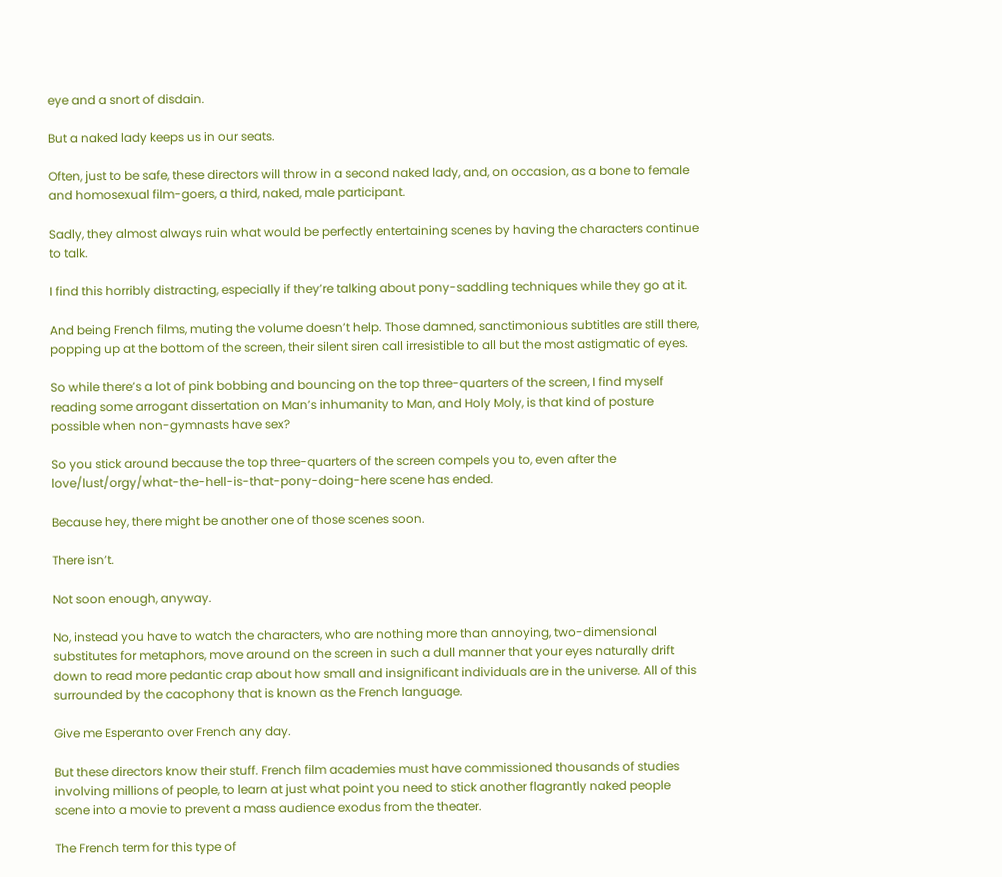eye and a snort of disdain.

But a naked lady keeps us in our seats.

Often, just to be safe, these directors will throw in a second naked lady, and, on occasion, as a bone to female and homosexual film-goers, a third, naked, male participant.

Sadly, they almost always ruin what would be perfectly entertaining scenes by having the characters continue to talk.

I find this horribly distracting, especially if they’re talking about pony-saddling techniques while they go at it.

And being French films, muting the volume doesn’t help. Those damned, sanctimonious subtitles are still there, popping up at the bottom of the screen, their silent siren call irresistible to all but the most astigmatic of eyes.

So while there’s a lot of pink bobbing and bouncing on the top three-quarters of the screen, I find myself reading some arrogant dissertation on Man’s inhumanity to Man, and Holy Moly, is that kind of posture possible when non-gymnasts have sex?

So you stick around because the top three-quarters of the screen compels you to, even after the love/lust/orgy/what-the-hell-is-that-pony-doing-here scene has ended.

Because hey, there might be another one of those scenes soon.

There isn’t.

Not soon enough, anyway.

No, instead you have to watch the characters, who are nothing more than annoying, two-dimensional substitutes for metaphors, move around on the screen in such a dull manner that your eyes naturally drift down to read more pedantic crap about how small and insignificant individuals are in the universe. All of this surrounded by the cacophony that is known as the French language.

Give me Esperanto over French any day.

But these directors know their stuff. French film academies must have commissioned thousands of studies involving millions of people, to learn at just what point you need to stick another flagrantly naked people scene into a movie to prevent a mass audience exodus from the theater.

The French term for this type of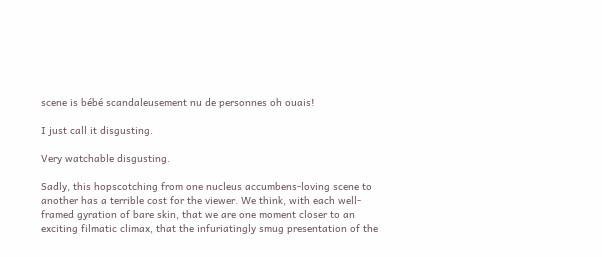scene is bébé scandaleusement nu de personnes oh ouais!

I just call it disgusting.

Very watchable disgusting.

Sadly, this hopscotching from one nucleus accumbens-loving scene to another has a terrible cost for the viewer. We think, with each well-framed gyration of bare skin, that we are one moment closer to an exciting filmatic climax, that the infuriatingly smug presentation of the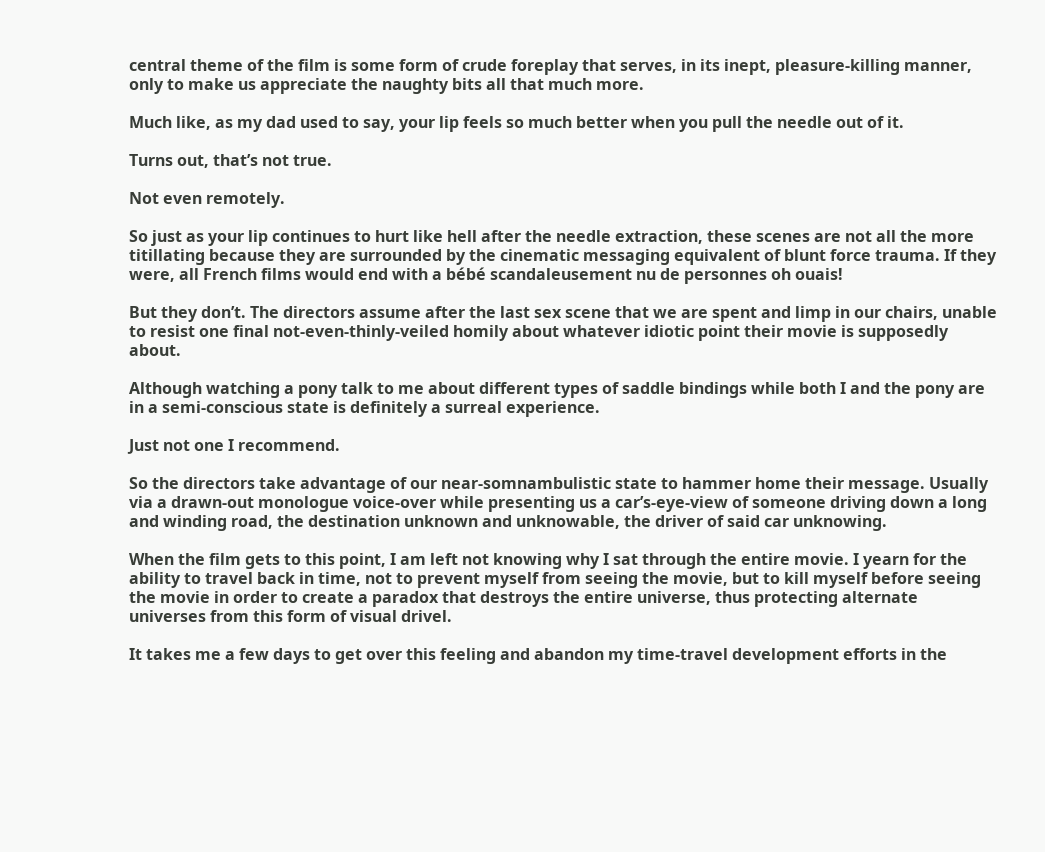central theme of the film is some form of crude foreplay that serves, in its inept, pleasure-killing manner, only to make us appreciate the naughty bits all that much more.

Much like, as my dad used to say, your lip feels so much better when you pull the needle out of it.

Turns out, that’s not true.

Not even remotely.

So just as your lip continues to hurt like hell after the needle extraction, these scenes are not all the more titillating because they are surrounded by the cinematic messaging equivalent of blunt force trauma. If they were, all French films would end with a bébé scandaleusement nu de personnes oh ouais!

But they don’t. The directors assume after the last sex scene that we are spent and limp in our chairs, unable to resist one final not-even-thinly-veiled homily about whatever idiotic point their movie is supposedly about.

Although watching a pony talk to me about different types of saddle bindings while both I and the pony are in a semi-conscious state is definitely a surreal experience.

Just not one I recommend.

So the directors take advantage of our near-somnambulistic state to hammer home their message. Usually via a drawn-out monologue voice-over while presenting us a car’s-eye-view of someone driving down a long and winding road, the destination unknown and unknowable, the driver of said car unknowing.

When the film gets to this point, I am left not knowing why I sat through the entire movie. I yearn for the ability to travel back in time, not to prevent myself from seeing the movie, but to kill myself before seeing the movie in order to create a paradox that destroys the entire universe, thus protecting alternate universes from this form of visual drivel.

It takes me a few days to get over this feeling and abandon my time-travel development efforts in the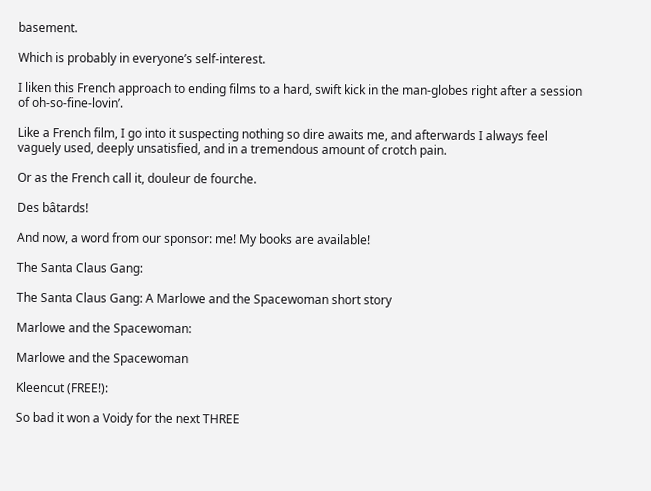basement.

Which is probably in everyone’s self-interest.

I liken this French approach to ending films to a hard, swift kick in the man-globes right after a session of oh-so-fine-lovin’.

Like a French film, I go into it suspecting nothing so dire awaits me, and afterwards I always feel vaguely used, deeply unsatisfied, and in a tremendous amount of crotch pain.

Or as the French call it, douleur de fourche.

Des bâtards!

And now, a word from our sponsor: me! My books are available!

The Santa Claus Gang:

The Santa Claus Gang: A Marlowe and the Spacewoman short story

Marlowe and the Spacewoman:

Marlowe and the Spacewoman

Kleencut (FREE!):

So bad it won a Voidy for the next THREE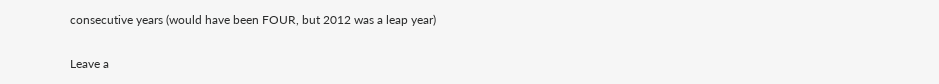consecutive years (would have been FOUR, but 2012 was a leap year)

Leave a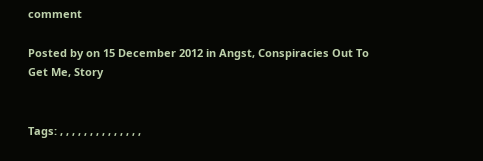comment

Posted by on 15 December 2012 in Angst, Conspiracies Out To Get Me, Story


Tags: , , , , , , , , , , , , , ,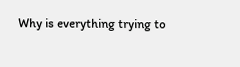Why is everything trying to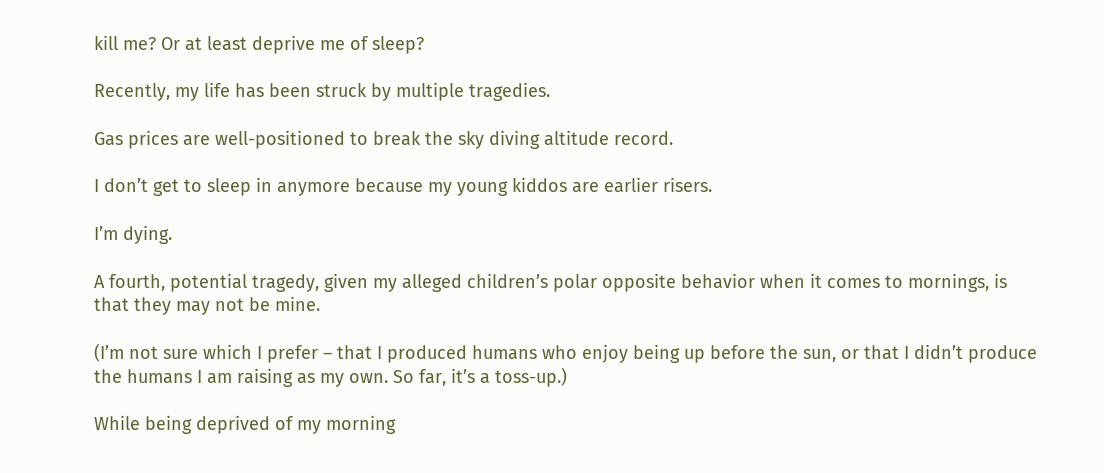kill me? Or at least deprive me of sleep?

Recently, my life has been struck by multiple tragedies.

Gas prices are well-positioned to break the sky diving altitude record.

I don’t get to sleep in anymore because my young kiddos are earlier risers.

I’m dying.

A fourth, potential tragedy, given my alleged children’s polar opposite behavior when it comes to mornings, is that they may not be mine.

(I’m not sure which I prefer – that I produced humans who enjoy being up before the sun, or that I didn’t produce the humans I am raising as my own. So far, it’s a toss-up.)

While being deprived of my morning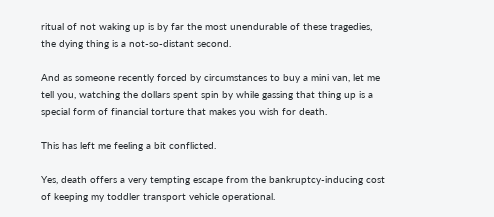ritual of not waking up is by far the most unendurable of these tragedies, the dying thing is a not-so-distant second.

And as someone recently forced by circumstances to buy a mini van, let me tell you, watching the dollars spent spin by while gassing that thing up is a special form of financial torture that makes you wish for death.

This has left me feeling a bit conflicted.

Yes, death offers a very tempting escape from the bankruptcy-inducing cost of keeping my toddler transport vehicle operational.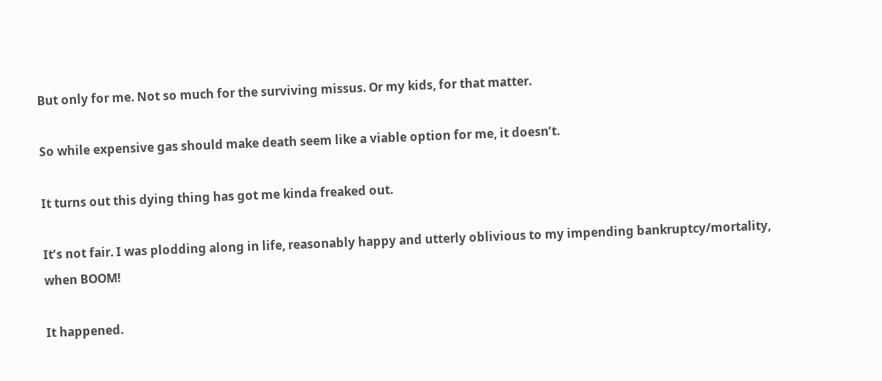But only for me. Not so much for the surviving missus. Or my kids, for that matter.

So while expensive gas should make death seem like a viable option for me, it doesn’t.

It turns out this dying thing has got me kinda freaked out.

It’s not fair. I was plodding along in life, reasonably happy and utterly oblivious to my impending bankruptcy/mortality, when BOOM!

It happened.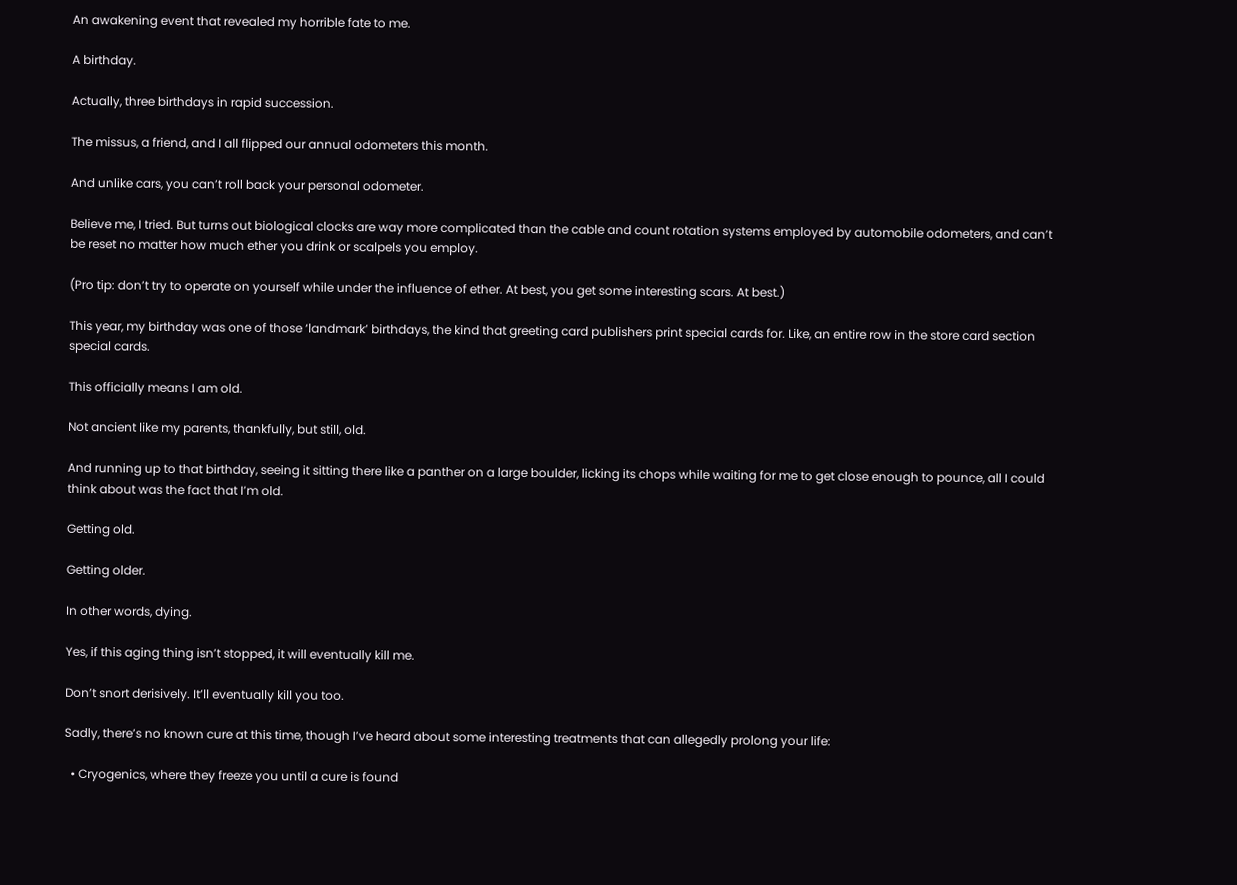An awakening event that revealed my horrible fate to me.

A birthday.

Actually, three birthdays in rapid succession.

The missus, a friend, and I all flipped our annual odometers this month.

And unlike cars, you can’t roll back your personal odometer.

Believe me, I tried. But turns out biological clocks are way more complicated than the cable and count rotation systems employed by automobile odometers, and can’t be reset no matter how much ether you drink or scalpels you employ.

(Pro tip: don’t try to operate on yourself while under the influence of ether. At best, you get some interesting scars. At best.)

This year, my birthday was one of those ‘landmark’ birthdays, the kind that greeting card publishers print special cards for. Like, an entire row in the store card section special cards.

This officially means I am old.

Not ancient like my parents, thankfully, but still, old.

And running up to that birthday, seeing it sitting there like a panther on a large boulder, licking its chops while waiting for me to get close enough to pounce, all I could think about was the fact that I’m old.

Getting old.

Getting older.

In other words, dying.

Yes, if this aging thing isn’t stopped, it will eventually kill me.

Don’t snort derisively. It’ll eventually kill you too.

Sadly, there’s no known cure at this time, though I’ve heard about some interesting treatments that can allegedly prolong your life:

  • Cryogenics, where they freeze you until a cure is found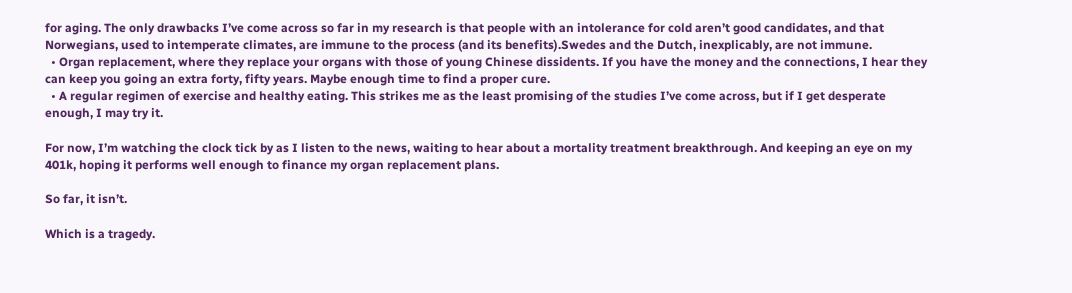for aging. The only drawbacks I’ve come across so far in my research is that people with an intolerance for cold aren’t good candidates, and that Norwegians, used to intemperate climates, are immune to the process (and its benefits).Swedes and the Dutch, inexplicably, are not immune.
  • Organ replacement, where they replace your organs with those of young Chinese dissidents. If you have the money and the connections, I hear they can keep you going an extra forty, fifty years. Maybe enough time to find a proper cure.
  • A regular regimen of exercise and healthy eating. This strikes me as the least promising of the studies I’ve come across, but if I get desperate enough, I may try it.

For now, I’m watching the clock tick by as I listen to the news, waiting to hear about a mortality treatment breakthrough. And keeping an eye on my 401k, hoping it performs well enough to finance my organ replacement plans.

So far, it isn’t.

Which is a tragedy.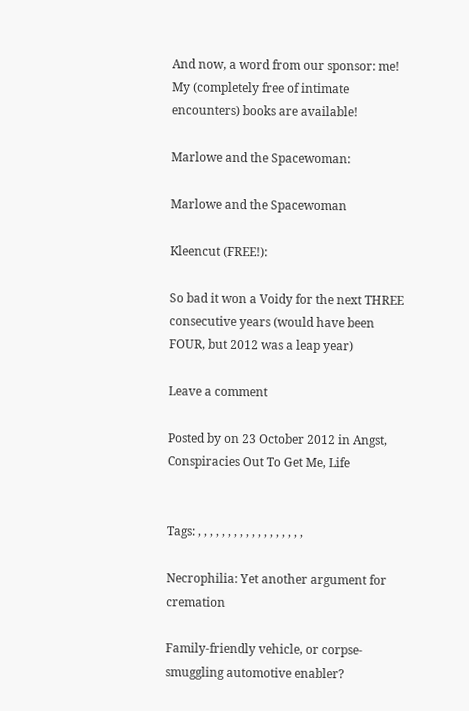And now, a word from our sponsor: me!
My (completely free of intimate encounters) books are available!

Marlowe and the Spacewoman:

Marlowe and the Spacewoman

Kleencut (FREE!):

So bad it won a Voidy for the next THREE consecutive years (would have been FOUR, but 2012 was a leap year)

Leave a comment

Posted by on 23 October 2012 in Angst, Conspiracies Out To Get Me, Life


Tags: , , , , , , , , , , , , , , , , , ,

Necrophilia: Yet another argument for cremation

Family-friendly vehicle, or corpse-smuggling automotive enabler?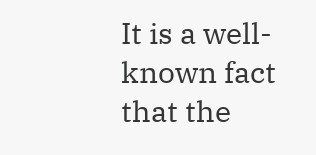It is a well-known fact that the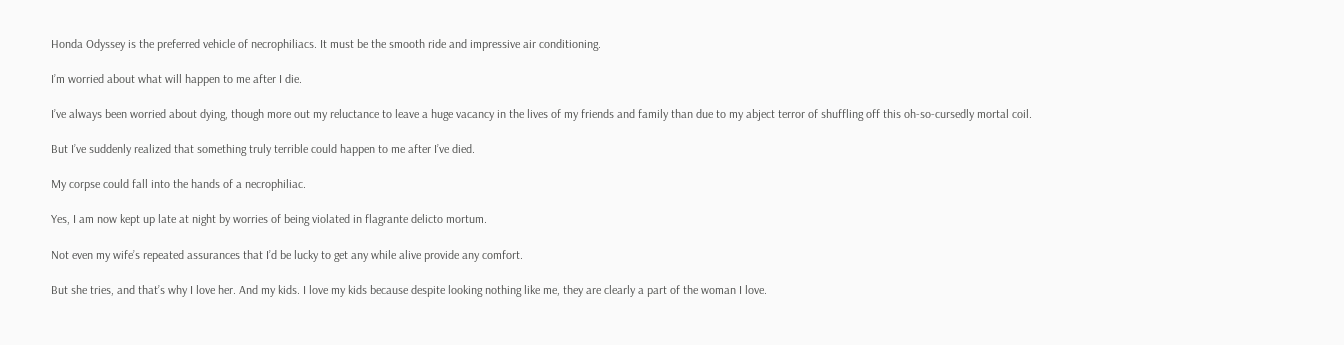Honda Odyssey is the preferred vehicle of necrophiliacs. It must be the smooth ride and impressive air conditioning.

I’m worried about what will happen to me after I die.

I’ve always been worried about dying, though more out my reluctance to leave a huge vacancy in the lives of my friends and family than due to my abject terror of shuffling off this oh-so-cursedly mortal coil.

But I’ve suddenly realized that something truly terrible could happen to me after I’ve died.

My corpse could fall into the hands of a necrophiliac.

Yes, I am now kept up late at night by worries of being violated in flagrante delicto mortum.

Not even my wife’s repeated assurances that I’d be lucky to get any while alive provide any comfort.

But she tries, and that’s why I love her. And my kids. I love my kids because despite looking nothing like me, they are clearly a part of the woman I love.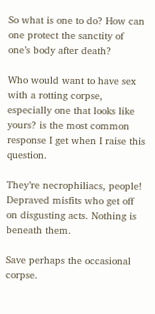So what is one to do? How can one protect the sanctity of one’s body after death?

Who would want to have sex with a rotting corpse, especially one that looks like yours? is the most common response I get when I raise this question.

They’re necrophiliacs, people! Depraved misfits who get off on disgusting acts. Nothing is beneath them.

Save perhaps the occasional corpse.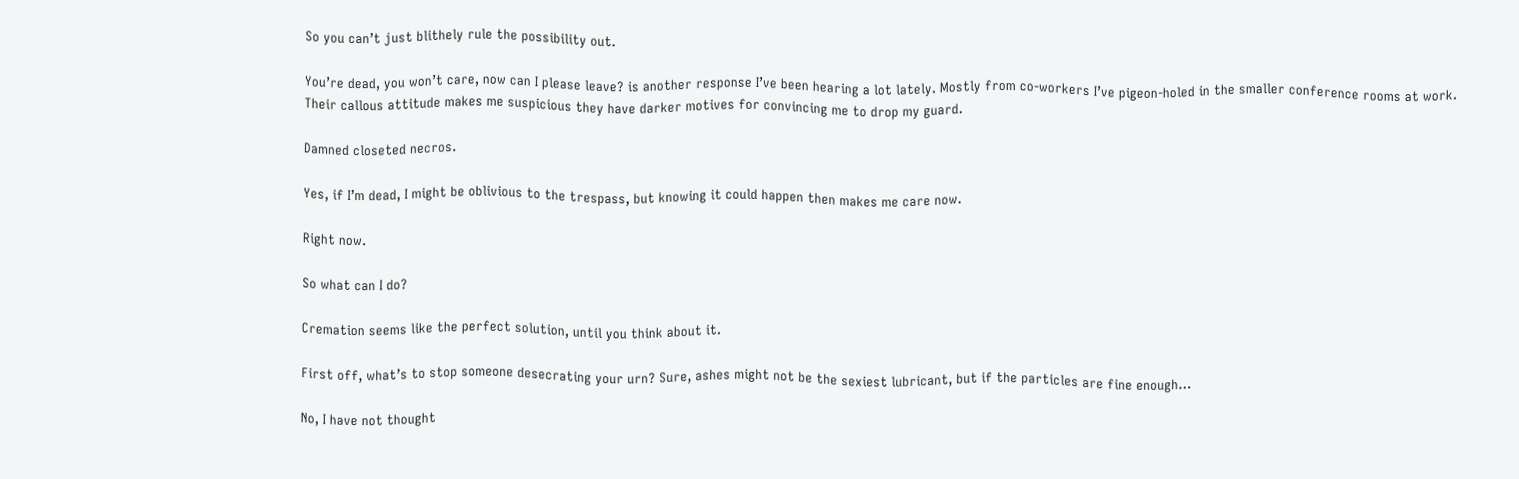So you can’t just blithely rule the possibility out.

You’re dead, you won’t care, now can I please leave? is another response I’ve been hearing a lot lately. Mostly from co-workers I’ve pigeon-holed in the smaller conference rooms at work. Their callous attitude makes me suspicious they have darker motives for convincing me to drop my guard.

Damned closeted necros.

Yes, if I’m dead, I might be oblivious to the trespass, but knowing it could happen then makes me care now.

Right now.

So what can I do?

Cremation seems like the perfect solution, until you think about it.

First off, what’s to stop someone desecrating your urn? Sure, ashes might not be the sexiest lubricant, but if the particles are fine enough…

No, I have not thought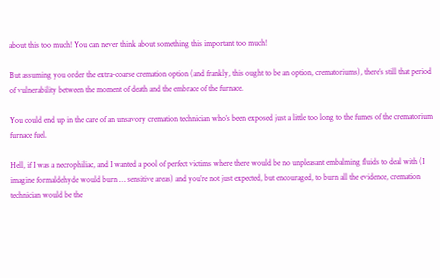about this too much! You can never think about something this important too much!

But assuming you order the extra-coarse cremation option (and frankly, this ought to be an option, crematoriums), there’s still that period of vulnerability between the moment of death and the embrace of the furnace.

You could end up in the care of an unsavory cremation technician who’s been exposed just a little too long to the fumes of the crematorium furnace fuel.

Hell, if I was a necrophiliac, and I wanted a pool of perfect victims where there would be no unpleasant embalming fluids to deal with (I imagine formaldehyde would burn … sensitive areas) and you’re not just expected, but encouraged, to burn all the evidence, cremation technician would be the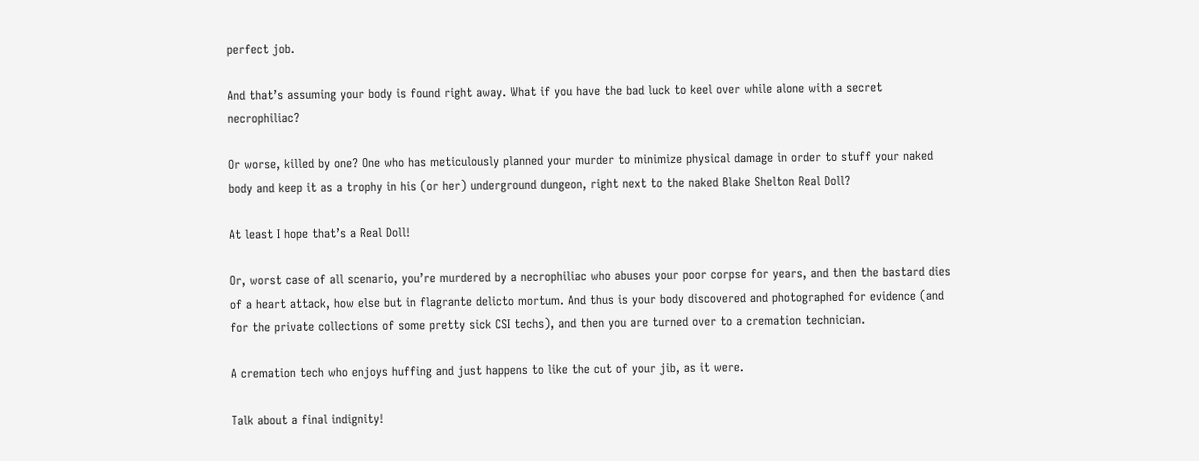perfect job.

And that’s assuming your body is found right away. What if you have the bad luck to keel over while alone with a secret necrophiliac?

Or worse, killed by one? One who has meticulously planned your murder to minimize physical damage in order to stuff your naked body and keep it as a trophy in his (or her) underground dungeon, right next to the naked Blake Shelton Real Doll?

At least I hope that’s a Real Doll!

Or, worst case of all scenario, you’re murdered by a necrophiliac who abuses your poor corpse for years, and then the bastard dies of a heart attack, how else but in flagrante delicto mortum. And thus is your body discovered and photographed for evidence (and for the private collections of some pretty sick CSI techs), and then you are turned over to a cremation technician.

A cremation tech who enjoys huffing and just happens to like the cut of your jib, as it were.

Talk about a final indignity!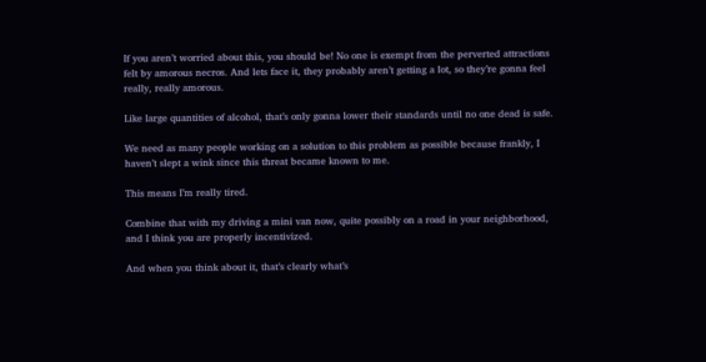If you aren’t worried about this, you should be! No one is exempt from the perverted attractions felt by amorous necros. And lets face it, they probably aren’t getting a lot, so they’re gonna feel really, really amorous.

Like large quantities of alcohol, that’s only gonna lower their standards until no one dead is safe.

We need as many people working on a solution to this problem as possible because frankly, I haven’t slept a wink since this threat became known to me.

This means I’m really tired.

Combine that with my driving a mini van now, quite possibly on a road in your neighborhood, and I think you are properly incentivized.

And when you think about it, that’s clearly what’s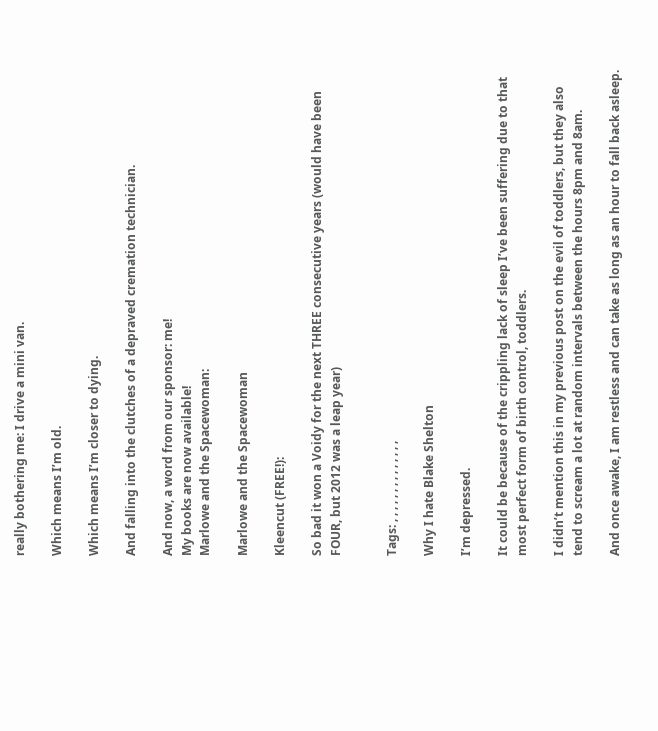really bothering me: I drive a mini van.

Which means I’m old.

Which means I’m closer to dying.

And falling into the clutches of a depraved cremation technician.

And now, a word from our sponsor: me!
My books are now available!
Marlowe and the Spacewoman:

Marlowe and the Spacewoman

Kleencut (FREE!):

So bad it won a Voidy for the next THREE consecutive years (would have been FOUR, but 2012 was a leap year)


Tags: , , , , , , , , , , , , , ,

Why I hate Blake Shelton

I’m depressed.

It could be because of the crippling lack of sleep I’ve been suffering due to that most perfect form of birth control, toddlers.

I didn’t mention this in my previous post on the evil of toddlers, but they also tend to scream a lot at random intervals between the hours 8pm and 8am.

And once awake, I am restless and can take as long as an hour to fall back asleep.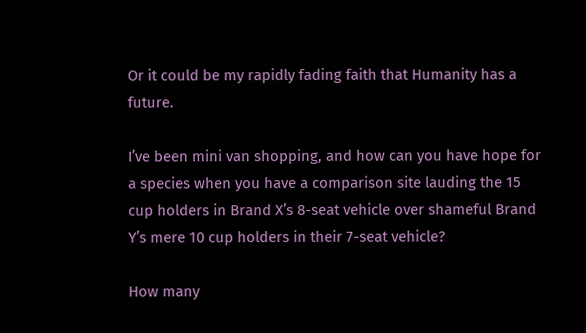Or it could be my rapidly fading faith that Humanity has a future.

I’ve been mini van shopping, and how can you have hope for a species when you have a comparison site lauding the 15 cup holders in Brand X’s 8-seat vehicle over shameful Brand Y’s mere 10 cup holders in their 7-seat vehicle?

How many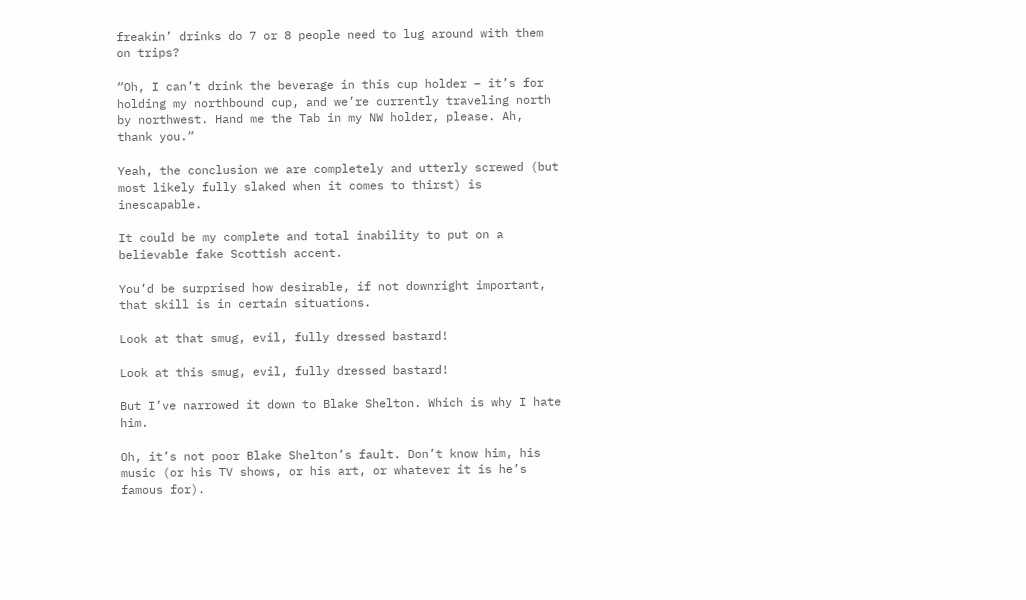freakin’ drinks do 7 or 8 people need to lug around with them on trips?

“Oh, I can’t drink the beverage in this cup holder – it’s for holding my northbound cup, and we’re currently traveling north by northwest. Hand me the Tab in my NW holder, please. Ah, thank you.”

Yeah, the conclusion we are completely and utterly screwed (but most likely fully slaked when it comes to thirst) is inescapable.

It could be my complete and total inability to put on a believable fake Scottish accent.

You’d be surprised how desirable, if not downright important, that skill is in certain situations.

Look at that smug, evil, fully dressed bastard!

Look at this smug, evil, fully dressed bastard!

But I’ve narrowed it down to Blake Shelton. Which is why I hate him.

Oh, it’s not poor Blake Shelton’s fault. Don’t know him, his music (or his TV shows, or his art, or whatever it is he’s famous for).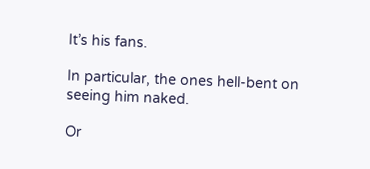It’s his fans.

In particular, the ones hell-bent on seeing him naked.

Or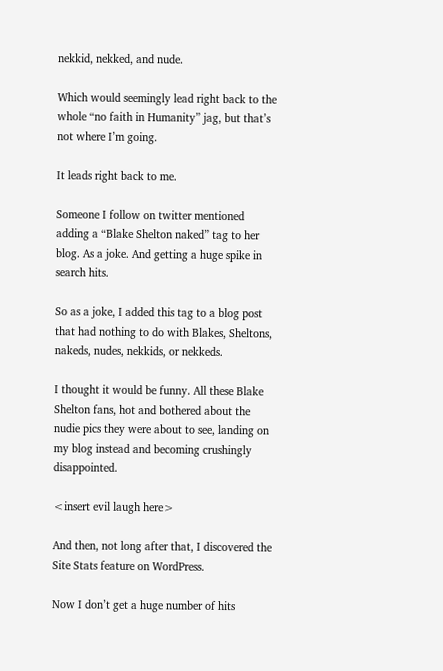nekkid, nekked, and nude.

Which would seemingly lead right back to the whole “no faith in Humanity” jag, but that’s not where I’m going.

It leads right back to me.

Someone I follow on twitter mentioned adding a “Blake Shelton naked” tag to her blog. As a joke. And getting a huge spike in search hits.

So as a joke, I added this tag to a blog post that had nothing to do with Blakes, Sheltons, nakeds, nudes, nekkids, or nekkeds.

I thought it would be funny. All these Blake Shelton fans, hot and bothered about the nudie pics they were about to see, landing on my blog instead and becoming crushingly disappointed.

<insert evil laugh here>

And then, not long after that, I discovered the Site Stats feature on WordPress.

Now I don’t get a huge number of hits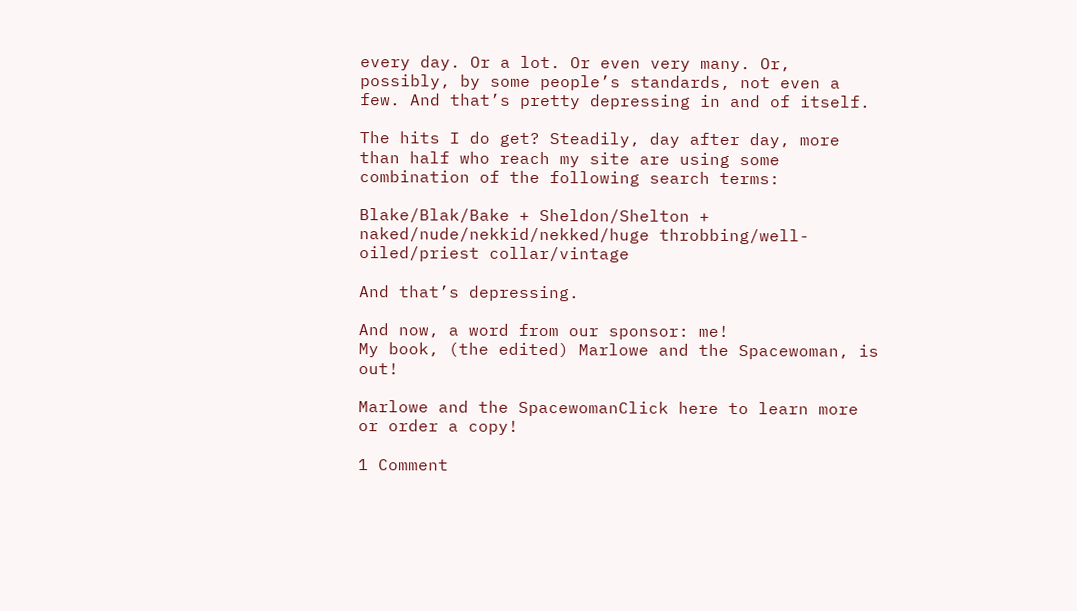every day. Or a lot. Or even very many. Or, possibly, by some people’s standards, not even a few. And that’s pretty depressing in and of itself.

The hits I do get? Steadily, day after day, more than half who reach my site are using some combination of the following search terms:

Blake/Blak/Bake + Sheldon/Shelton + naked/nude/nekkid/nekked/huge throbbing/well-oiled/priest collar/vintage

And that’s depressing.

And now, a word from our sponsor: me!
My book, (the edited) Marlowe and the Spacewoman, is out!

Marlowe and the SpacewomanClick here to learn more or order a copy!

1 Comment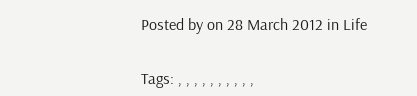Posted by on 28 March 2012 in Life


Tags: , , , , , , , , , ,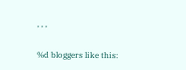, , ,

%d bloggers like this: